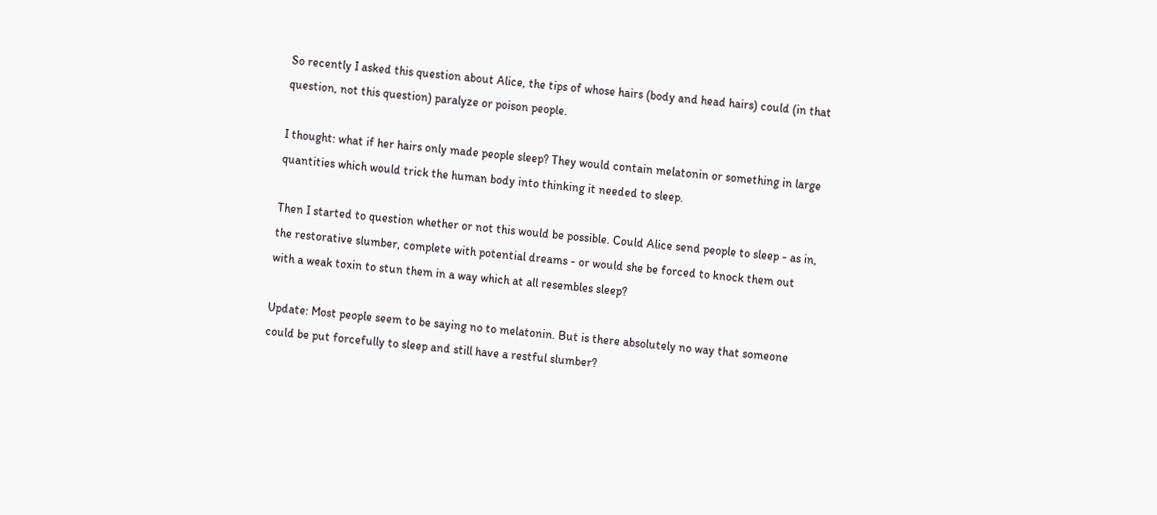So recently I asked this question about Alice, the tips of whose hairs (body and head hairs) could (in that question, not this question) paralyze or poison people.

I thought: what if her hairs only made people sleep? They would contain melatonin or something in large quantities which would trick the human body into thinking it needed to sleep.

Then I started to question whether or not this would be possible. Could Alice send people to sleep - as in, the restorative slumber, complete with potential dreams - or would she be forced to knock them out with a weak toxin to stun them in a way which at all resembles sleep?

Update: Most people seem to be saying no to melatonin. But is there absolutely no way that someone could be put forcefully to sleep and still have a restful slumber?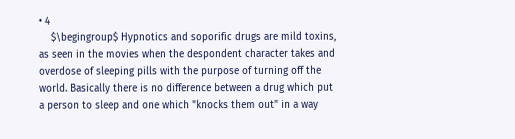• 4
    $\begingroup$ Hypnotics and soporific drugs are mild toxins, as seen in the movies when the despondent character takes and overdose of sleeping pills with the purpose of turning off the world. Basically there is no difference between a drug which put a person to sleep and one which "knocks them out" in a way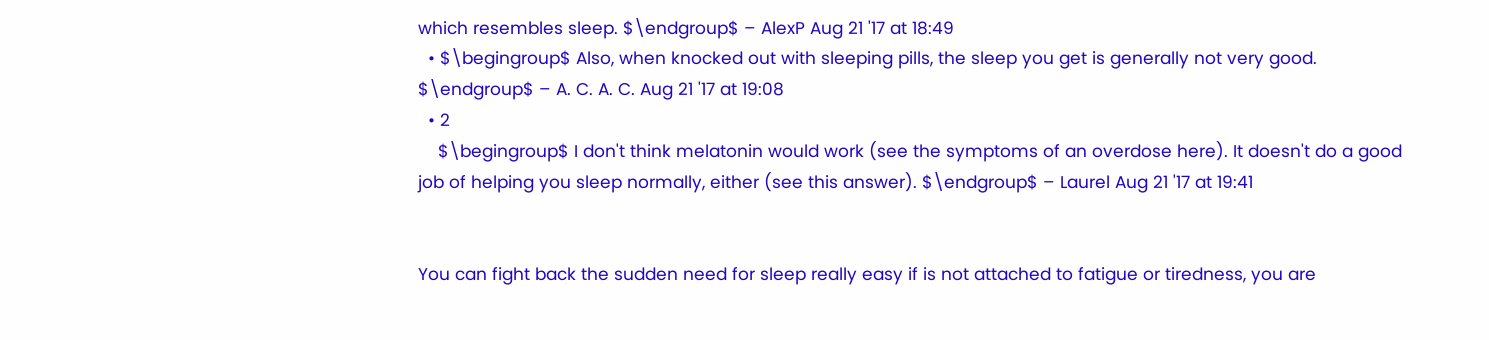which resembles sleep. $\endgroup$ – AlexP Aug 21 '17 at 18:49
  • $\begingroup$ Also, when knocked out with sleeping pills, the sleep you get is generally not very good. $\endgroup$ – A. C. A. C. Aug 21 '17 at 19:08
  • 2
    $\begingroup$ I don't think melatonin would work (see the symptoms of an overdose here). It doesn't do a good job of helping you sleep normally, either (see this answer). $\endgroup$ – Laurel Aug 21 '17 at 19:41


You can fight back the sudden need for sleep really easy if is not attached to fatigue or tiredness, you are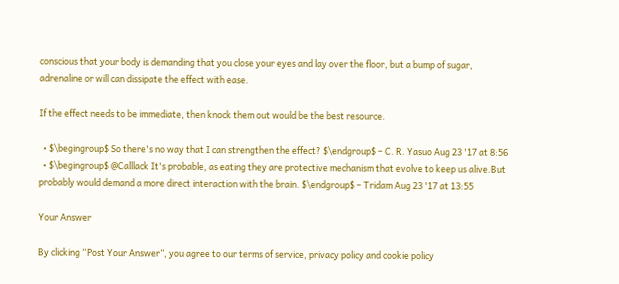conscious that your body is demanding that you close your eyes and lay over the floor, but a bump of sugar, adrenaline or will can dissipate the effect with ease.

If the effect needs to be immediate, then knock them out would be the best resource.

  • $\begingroup$ So there's no way that I can strengthen the effect? $\endgroup$ – C. R. Yasuo Aug 23 '17 at 8:56
  • $\begingroup$ @Calllack It's probable, as eating they are protective mechanism that evolve to keep us alive.But probably would demand a more direct interaction with the brain. $\endgroup$ – Tridam Aug 23 '17 at 13:55

Your Answer

By clicking “Post Your Answer”, you agree to our terms of service, privacy policy and cookie policy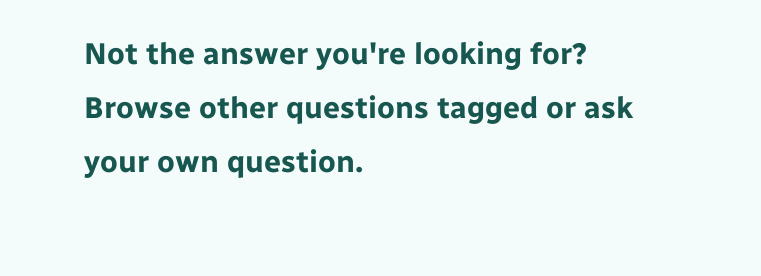Not the answer you're looking for? Browse other questions tagged or ask your own question.